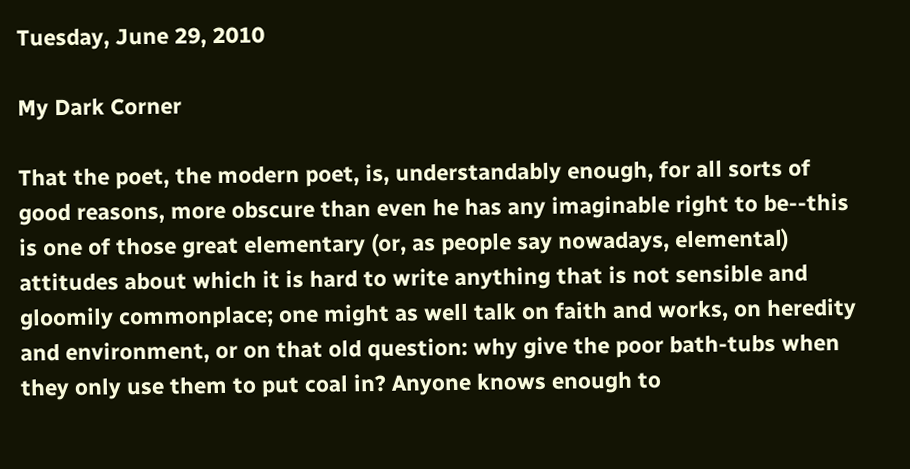Tuesday, June 29, 2010

My Dark Corner

That the poet, the modern poet, is, understandably enough, for all sorts of good reasons, more obscure than even he has any imaginable right to be--this is one of those great elementary (or, as people say nowadays, elemental) attitudes about which it is hard to write anything that is not sensible and gloomily commonplace; one might as well talk on faith and works, on heredity and environment, or on that old question: why give the poor bath-tubs when they only use them to put coal in? Anyone knows enough to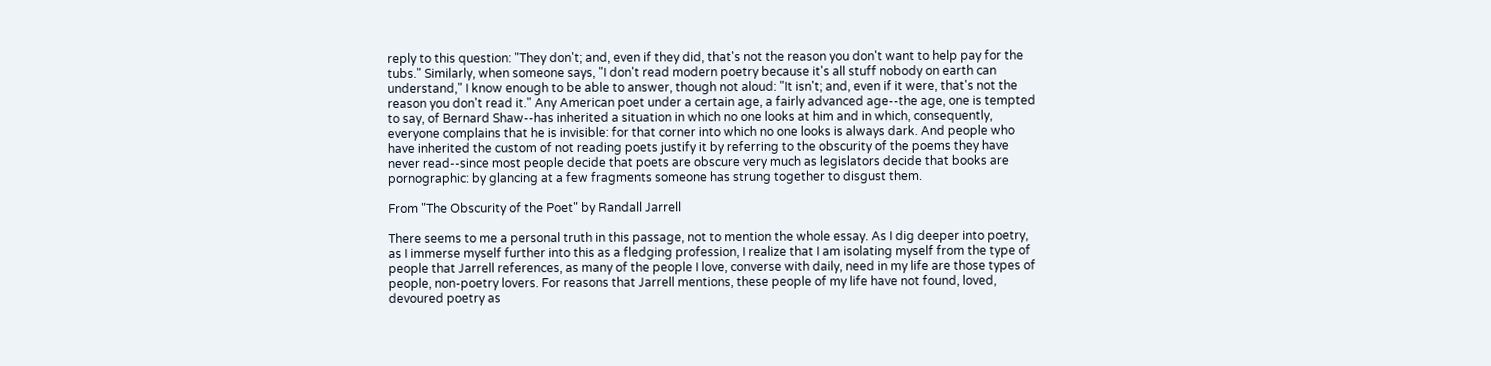reply to this question: "They don't; and, even if they did, that's not the reason you don't want to help pay for the tubs." Similarly, when someone says, "I don't read modern poetry because it's all stuff nobody on earth can understand," I know enough to be able to answer, though not aloud: "It isn't; and, even if it were, that's not the reason you don't read it." Any American poet under a certain age, a fairly advanced age--the age, one is tempted to say, of Bernard Shaw--has inherited a situation in which no one looks at him and in which, consequently, everyone complains that he is invisible: for that corner into which no one looks is always dark. And people who have inherited the custom of not reading poets justify it by referring to the obscurity of the poems they have never read--since most people decide that poets are obscure very much as legislators decide that books are pornographic: by glancing at a few fragments someone has strung together to disgust them.

From "The Obscurity of the Poet" by Randall Jarrell

There seems to me a personal truth in this passage, not to mention the whole essay. As I dig deeper into poetry, as I immerse myself further into this as a fledging profession, I realize that I am isolating myself from the type of people that Jarrell references, as many of the people I love, converse with daily, need in my life are those types of people, non-poetry lovers. For reasons that Jarrell mentions, these people of my life have not found, loved, devoured poetry as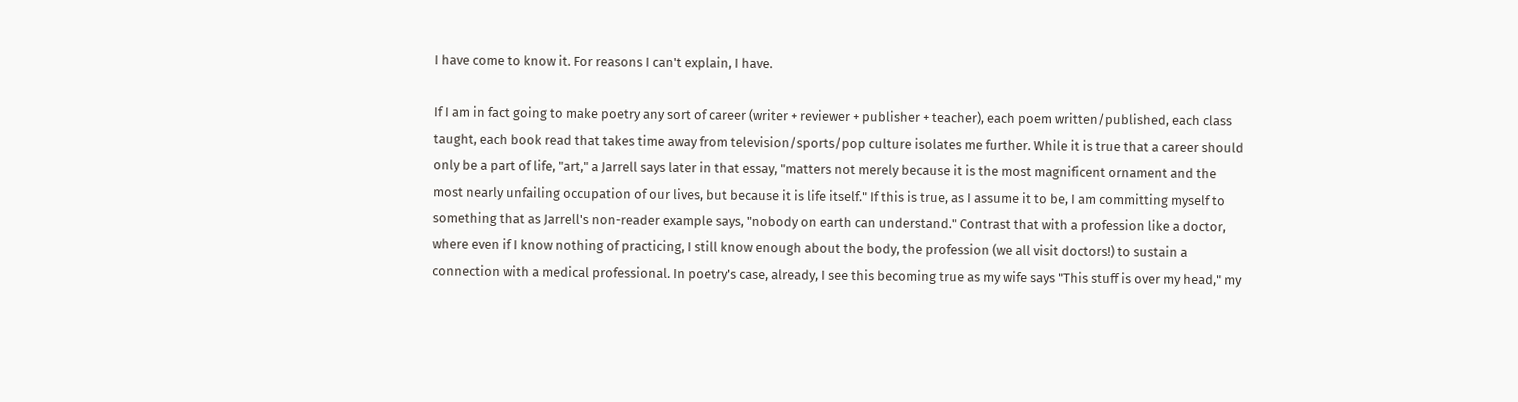I have come to know it. For reasons I can't explain, I have.

If I am in fact going to make poetry any sort of career (writer + reviewer + publisher + teacher), each poem written/published, each class taught, each book read that takes time away from television/sports/pop culture isolates me further. While it is true that a career should only be a part of life, "art," a Jarrell says later in that essay, "matters not merely because it is the most magnificent ornament and the most nearly unfailing occupation of our lives, but because it is life itself." If this is true, as I assume it to be, I am committing myself to something that as Jarrell's non-reader example says, "nobody on earth can understand." Contrast that with a profession like a doctor, where even if I know nothing of practicing, I still know enough about the body, the profession (we all visit doctors!) to sustain a connection with a medical professional. In poetry's case, already, I see this becoming true as my wife says "This stuff is over my head," my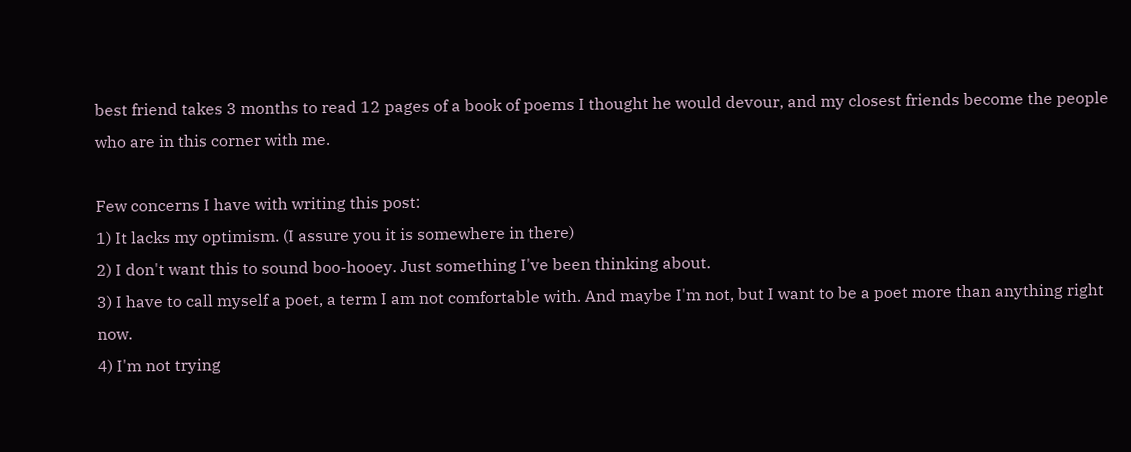best friend takes 3 months to read 12 pages of a book of poems I thought he would devour, and my closest friends become the people who are in this corner with me.

Few concerns I have with writing this post:
1) It lacks my optimism. (I assure you it is somewhere in there)
2) I don't want this to sound boo-hooey. Just something I've been thinking about.
3) I have to call myself a poet, a term I am not comfortable with. And maybe I'm not, but I want to be a poet more than anything right now.
4) I'm not trying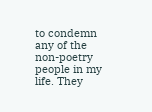to condemn any of the non-poetry people in my life. They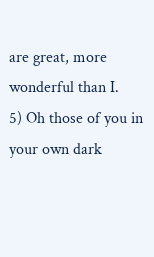are great, more wonderful than I.
5) Oh those of you in your own dark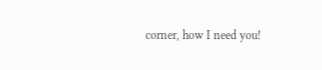corner, how I need you!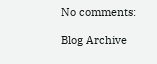No comments:

Blog Archive